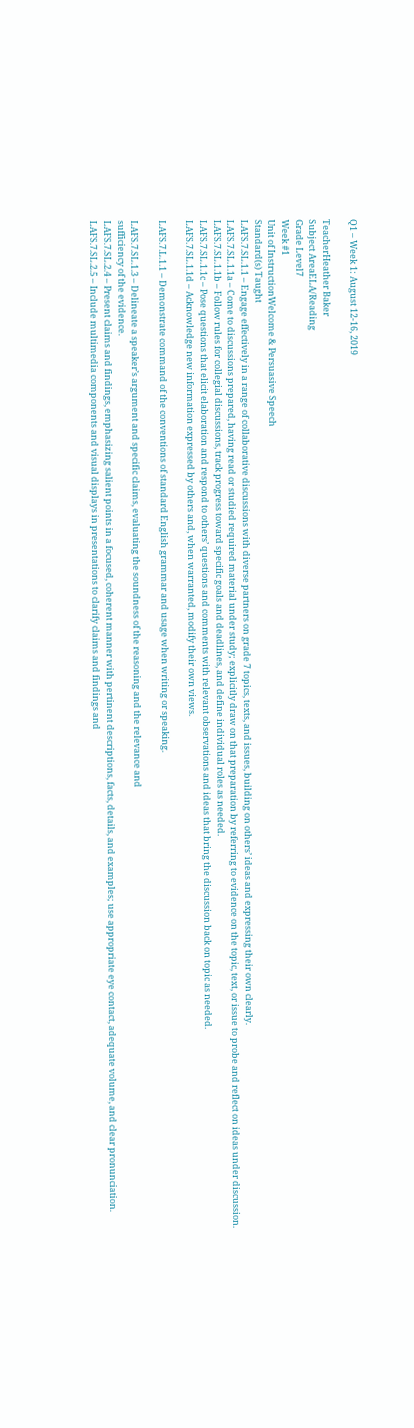Q1 – Week 1: August 12-16, 2019

TeacherHeather Baker
Subject AreaELA/Reading
Grade Level7
Week #1
Unit of InstructionWelcome & Persuasive Speech
Standard(s) Taught
LAFS.7.SL.1.1 – Engage effectively in a range of collaborative discussions with diverse partners on grade 7 topics, texts, and issues, building on others’ ideas and expressing their own clearly.
LAFS.7.SL.1.1a – Come to discussions prepared, having read or studied required material under study; explicitly draw on that preparation by referring to evidence on the topic, text, or issue to probe and reflect on ideas under discussion.
LAFS.7.SL.1.1b – Follow rules for collegial discussions, track progress toward specific goals and deadlines, and define individual roles as needed.
LAFS.7.SL.1.1c – Pose questions that elicit elaboration and respond to others’ questions and comments with relevant observations and ideas that bring the discussion back on topic as needed.
LAFS.7.SL.1.1d – Acknowledge new information expressed by others and, when warranted, modify their own views.

LAFS.7.L.1.1 – Demonstrate command of the conventions of standard English grammar and usage when writing or speaking.

LAFS.7.SL.1.3 – Delineate a speaker’s argument and specific claims, evaluating the soundness of the reasoning and the relevance and
sufficiency of the evidence.
LAFS.7.SL.2.4 – Present claims and findings, emphasizing salient points in a focused, coherent manner with pertinent descriptions, facts, details, and examples; use appropriate eye contact, adequate volume, and clear pronunciation.
LAFS.7.SL.2.5 – Include multimedia components and visual displays in presentations to clarify claims and findings and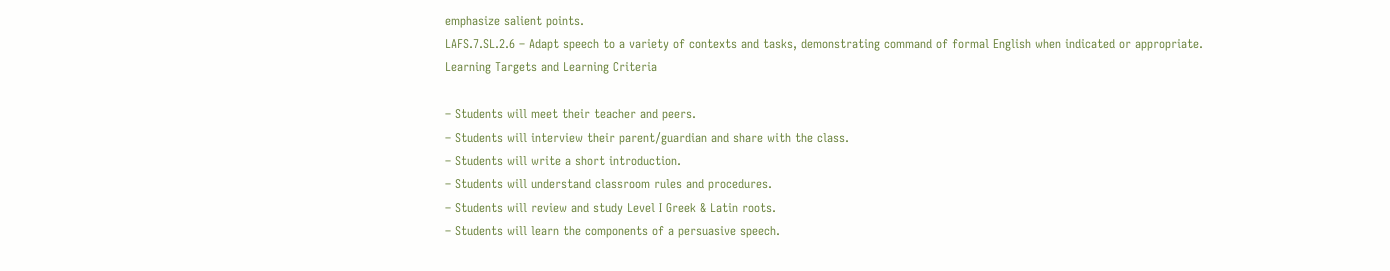emphasize salient points.
LAFS.7.SL.2.6 – Adapt speech to a variety of contexts and tasks, demonstrating command of formal English when indicated or appropriate.
Learning Targets and Learning Criteria

– Students will meet their teacher and peers.
– Students will interview their parent/guardian and share with the class.
– Students will write a short introduction.
– Students will understand classroom rules and procedures.
– Students will review and study Level I Greek & Latin roots.
– Students will learn the components of a persuasive speech.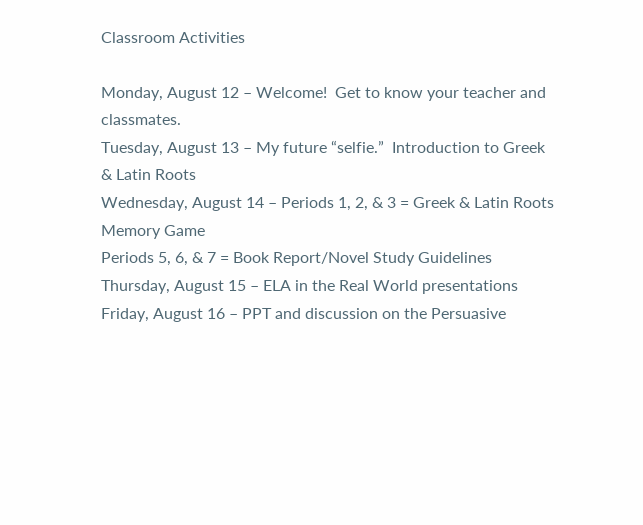Classroom Activities

Monday, August 12 – Welcome!  Get to know your teacher and classmates.
Tuesday, August 13 – My future “selfie.”  Introduction to Greek & Latin Roots
Wednesday, August 14 – Periods 1, 2, & 3 = Greek & Latin Roots Memory Game
Periods 5, 6, & 7 = Book Report/Novel Study Guidelines
Thursday, August 15 – ELA in the Real World presentations
Friday, August 16 – PPT and discussion on the Persuasive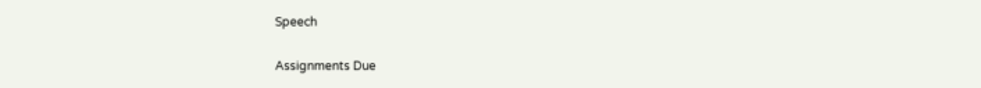Speech

Assignments Due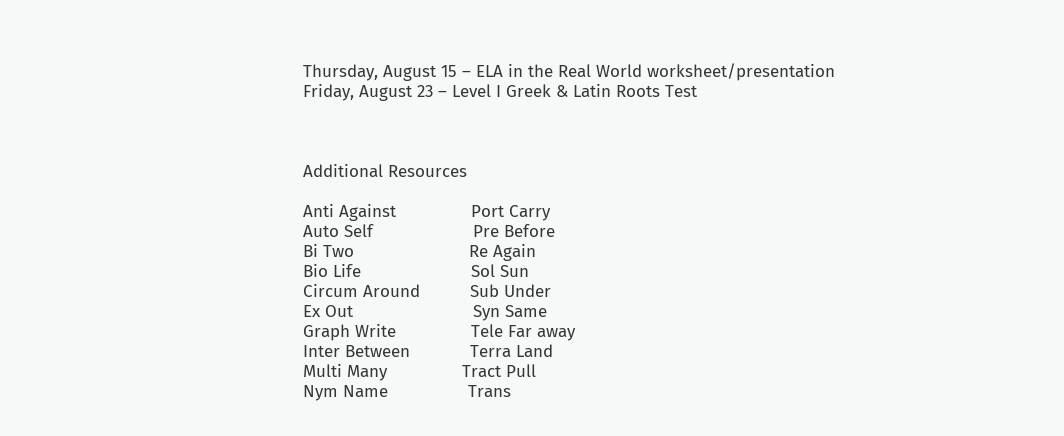Thursday, August 15 – ELA in the Real World worksheet/presentation
Friday, August 23 – Level I Greek & Latin Roots Test



Additional Resources

Anti Against               Port Carry
Auto Self                    Pre Before
Bi Two                       Re Again
Bio Life                      Sol Sun
Circum Around          Sub Under
Ex Out                        Syn Same
Graph Write               Tele Far away
Inter Between            Terra Land
Multi Many               Tract Pull
Nym Name                Trans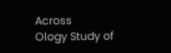Across
Ology Study of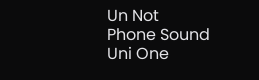Un Not
Phone Sound             Uni One